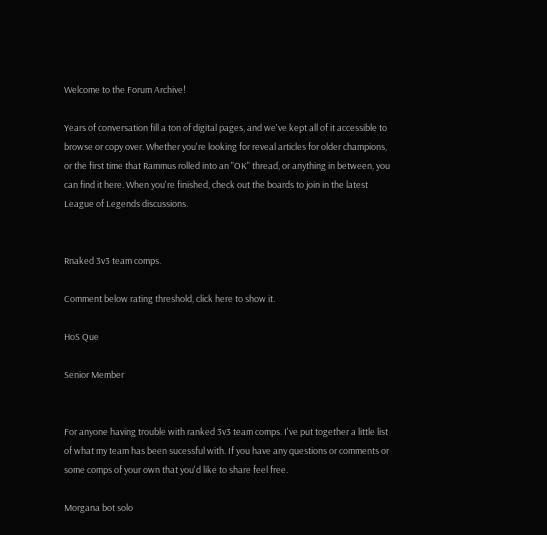Welcome to the Forum Archive!

Years of conversation fill a ton of digital pages, and we've kept all of it accessible to browse or copy over. Whether you're looking for reveal articles for older champions, or the first time that Rammus rolled into an "OK" thread, or anything in between, you can find it here. When you're finished, check out the boards to join in the latest League of Legends discussions.


Rnaked 3v3 team comps.

Comment below rating threshold, click here to show it.

HoS Que

Senior Member


For anyone having trouble with ranked 3v3 team comps. I've put together a little list of what my team has been sucessful with. If you have any questions or comments or some comps of your own that you'd like to share feel free.

Morgana bot solo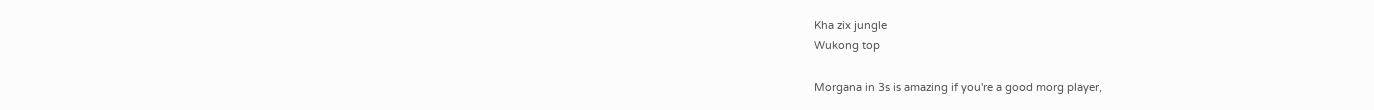Kha zix jungle
Wukong top

Morgana in 3s is amazing if you're a good morg player,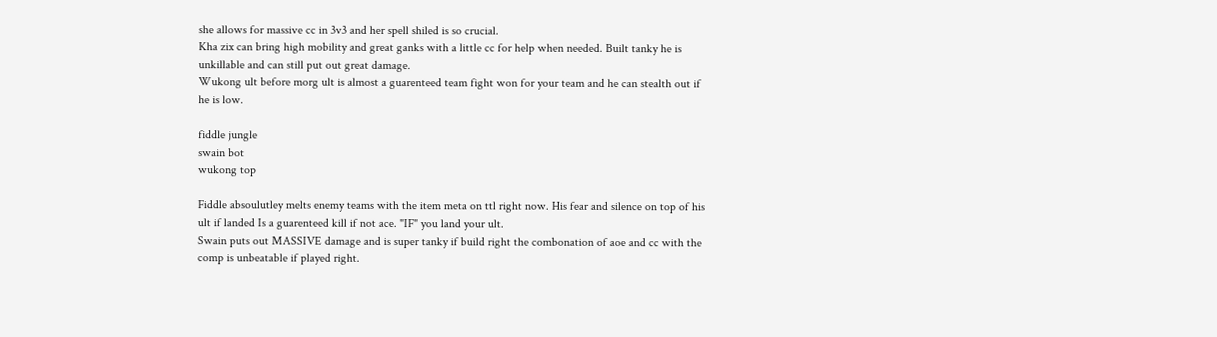she allows for massive cc in 3v3 and her spell shiled is so crucial.
Kha zix can bring high mobility and great ganks with a little cc for help when needed. Built tanky he is unkillable and can still put out great damage.
Wukong ult before morg ult is almost a guarenteed team fight won for your team and he can stealth out if he is low.

fiddle jungle
swain bot
wukong top

Fiddle absoulutley melts enemy teams with the item meta on ttl right now. His fear and silence on top of his ult if landed Is a guarenteed kill if not ace. "IF" you land your ult.
Swain puts out MASSIVE damage and is super tanky if build right the combonation of aoe and cc with the comp is unbeatable if played right.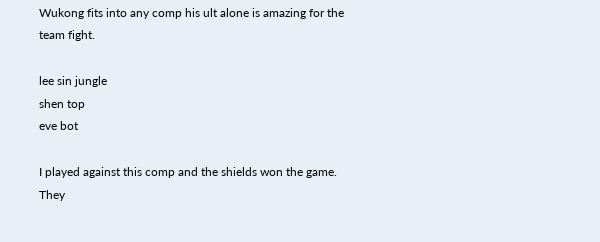Wukong fits into any comp his ult alone is amazing for the team fight.

lee sin jungle
shen top
eve bot

I played against this comp and the shields won the game. They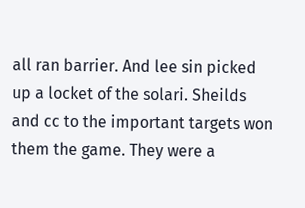all ran barrier. And lee sin picked up a locket of the solari. Sheilds and cc to the important targets won them the game. They were a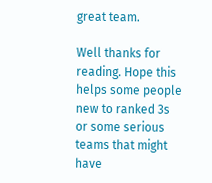great team.

Well thanks for reading. Hope this helps some people new to ranked 3s or some serious teams that might have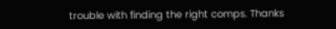trouble with finding the right comps. Thanks